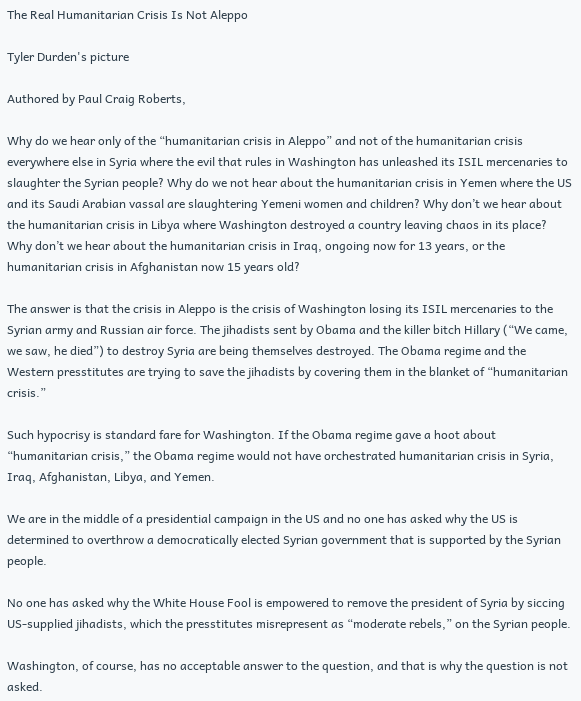The Real Humanitarian Crisis Is Not Aleppo

Tyler Durden's picture

Authored by Paul Craig Roberts,

Why do we hear only of the “humanitarian crisis in Aleppo” and not of the humanitarian crisis everywhere else in Syria where the evil that rules in Washington has unleashed its ISIL mercenaries to slaughter the Syrian people? Why do we not hear about the humanitarian crisis in Yemen where the US and its Saudi Arabian vassal are slaughtering Yemeni women and children? Why don’t we hear about the humanitarian crisis in Libya where Washington destroyed a country leaving chaos in its place? Why don’t we hear about the humanitarian crisis in Iraq, ongoing now for 13 years, or the humanitarian crisis in Afghanistan now 15 years old?

The answer is that the crisis in Aleppo is the crisis of Washington losing its ISIL mercenaries to the Syrian army and Russian air force. The jihadists sent by Obama and the killer bitch Hillary (“We came, we saw, he died”) to destroy Syria are being themselves destroyed. The Obama regime and the Western presstitutes are trying to save the jihadists by covering them in the blanket of “humanitarian crisis.”

Such hypocrisy is standard fare for Washington. If the Obama regime gave a hoot about “humanitarian crisis,” the Obama regime would not have orchestrated humanitarian crisis in Syria, Iraq, Afghanistan, Libya, and Yemen.

We are in the middle of a presidential campaign in the US and no one has asked why the US is determined to overthrow a democratically elected Syrian government that is supported by the Syrian people.

No one has asked why the White House Fool is empowered to remove the president of Syria by siccing US-supplied jihadists, which the presstitutes misrepresent as “moderate rebels,” on the Syrian people.

Washington, of course, has no acceptable answer to the question, and that is why the question is not asked.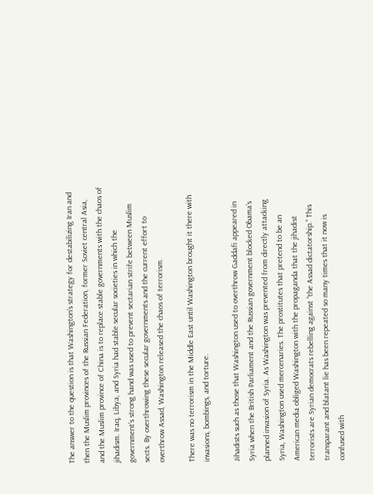The answer to the question is that Washington’s strategy for destabilizing Iran and then the Muslim provinces of the Russian Federation, former Soviet central Asia, and the Muslim province of China is to replace stable governments with the chaos of jihadism. Iraq, Libya, and Syria had stable secular societies in which the government’s strong hand was used to prevent sectarian strife between Muslim sects. By overthrowing these secular governments and the current effort to overthrow Assad, Washington released the chaos of terrorism.

There was no terrorism in the Middle East until Washington brought it there with invasions, bombings, and torture.

Jihadists such as those that Washington used to overthrow Gaddafi appeared in Syria when the British Parliament and the Russian government blocked Obama’s planned invasion of Syria. As Washington was prevented from directly attacking Syria, Washington used mercenaries. The prostitutes that pretend to be an American media obliged Washington with the propaganda that the jihadist terrorists are Syrian democrats rebelling against “the Assad dictatorship.” This transparant and blatant lie has been repeated so many times that it now is confused with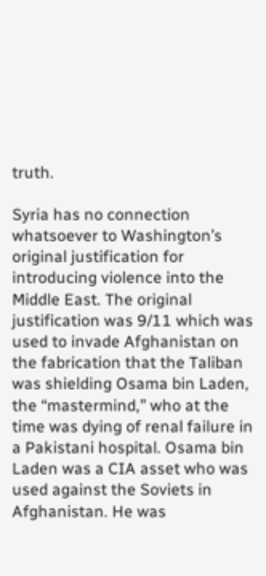truth.

Syria has no connection whatsoever to Washington’s original justification for introducing violence into the Middle East. The original justification was 9/11 which was used to invade Afghanistan on the fabrication that the Taliban was shielding Osama bin Laden, the “mastermind,” who at the time was dying of renal failure in a Pakistani hospital. Osama bin Laden was a CIA asset who was used against the Soviets in Afghanistan. He was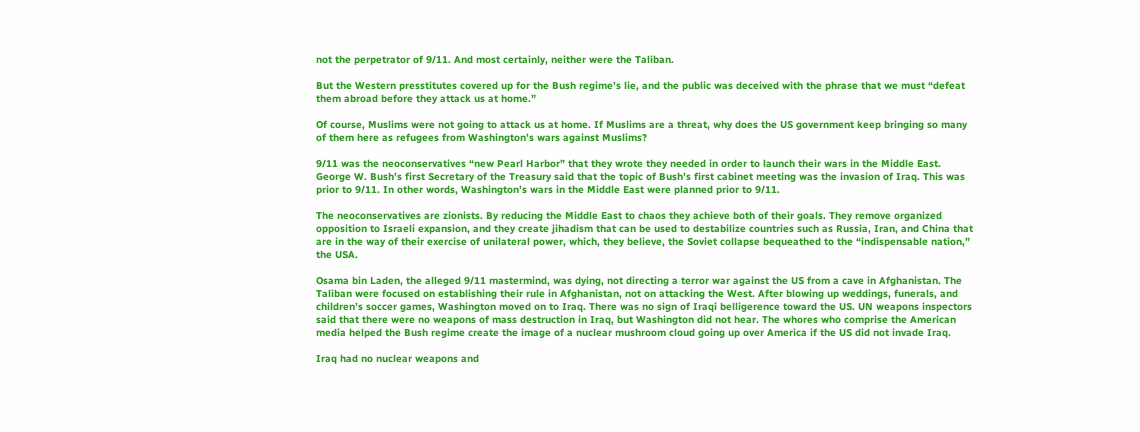not the perpetrator of 9/11. And most certainly, neither were the Taliban.

But the Western presstitutes covered up for the Bush regime’s lie, and the public was deceived with the phrase that we must “defeat them abroad before they attack us at home.”

Of course, Muslims were not going to attack us at home. If Muslims are a threat, why does the US government keep bringing so many of them here as refugees from Washington’s wars against Muslims?

9/11 was the neoconservatives “new Pearl Harbor” that they wrote they needed in order to launch their wars in the Middle East. George W. Bush’s first Secretary of the Treasury said that the topic of Bush’s first cabinet meeting was the invasion of Iraq. This was prior to 9/11. In other words, Washington’s wars in the Middle East were planned prior to 9/11.

The neoconservatives are zionists. By reducing the Middle East to chaos they achieve both of their goals. They remove organized opposition to Israeli expansion, and they create jihadism that can be used to destabilize countries such as Russia, Iran, and China that are in the way of their exercise of unilateral power, which, they believe, the Soviet collapse bequeathed to the “indispensable nation,” the USA.

Osama bin Laden, the alleged 9/11 mastermind, was dying, not directing a terror war against the US from a cave in Afghanistan. The Taliban were focused on establishing their rule in Afghanistan, not on attacking the West. After blowing up weddings, funerals, and children’s soccer games, Washington moved on to Iraq. There was no sign of Iraqi belligerence toward the US. UN weapons inspectors said that there were no weapons of mass destruction in Iraq, but Washington did not hear. The whores who comprise the American media helped the Bush regime create the image of a nuclear mushroom cloud going up over America if the US did not invade Iraq.

Iraq had no nuclear weapons and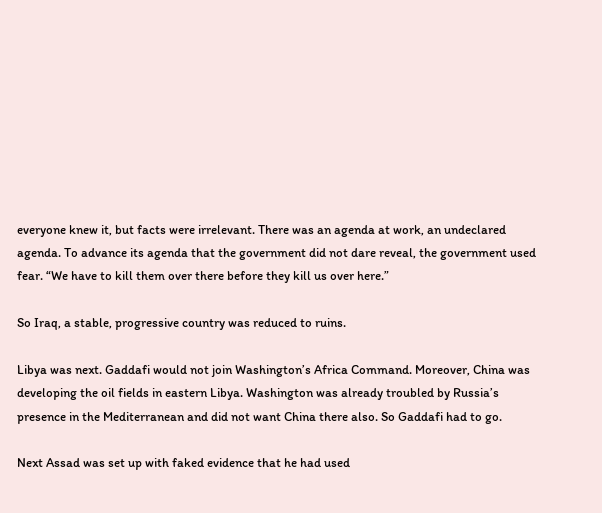everyone knew it, but facts were irrelevant. There was an agenda at work, an undeclared agenda. To advance its agenda that the government did not dare reveal, the government used fear. “We have to kill them over there before they kill us over here.”

So Iraq, a stable, progressive country was reduced to ruins.

Libya was next. Gaddafi would not join Washington’s Africa Command. Moreover, China was developing the oil fields in eastern Libya. Washington was already troubled by Russia’s presence in the Mediterranean and did not want China there also. So Gaddafi had to go.

Next Assad was set up with faked evidence that he had used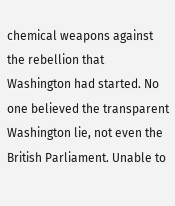chemical weapons against the rebellion that Washington had started. No one believed the transparent Washington lie, not even the British Parliament. Unable to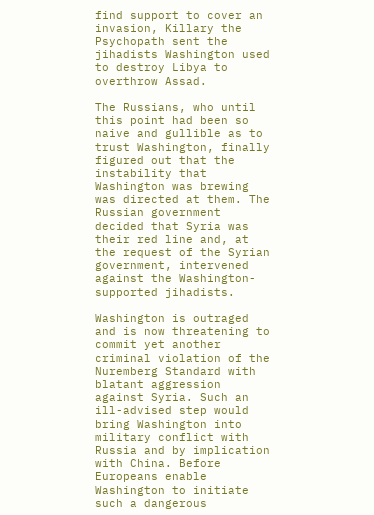find support to cover an invasion, Killary the Psychopath sent the jihadists Washington used to destroy Libya to overthrow Assad.

The Russians, who until this point had been so naive and gullible as to trust Washington, finally figured out that the instability that Washington was brewing was directed at them. The Russian government decided that Syria was their red line and, at the request of the Syrian government, intervened against the Washington-supported jihadists.

Washington is outraged and is now threatening to commit yet another criminal violation of the Nuremberg Standard with blatant aggression against Syria. Such an ill-advised step would bring Washington into military conflict with Russia and by implication with China. Before Europeans enable Washington to initiate such a dangerous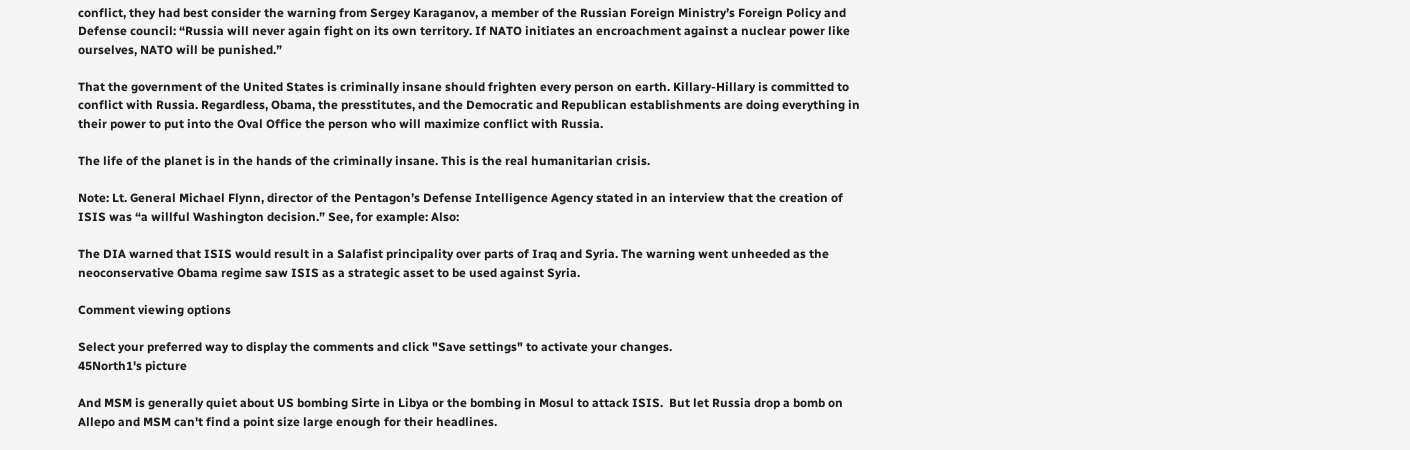conflict, they had best consider the warning from Sergey Karaganov, a member of the Russian Foreign Ministry’s Foreign Policy and Defense council: “Russia will never again fight on its own territory. If NATO initiates an encroachment against a nuclear power like ourselves, NATO will be punished.”

That the government of the United States is criminally insane should frighten every person on earth. Killary-Hillary is committed to conflict with Russia. Regardless, Obama, the presstitutes, and the Democratic and Republican establishments are doing everything in their power to put into the Oval Office the person who will maximize conflict with Russia.

The life of the planet is in the hands of the criminally insane. This is the real humanitarian crisis.

Note: Lt. General Michael Flynn, director of the Pentagon’s Defense Intelligence Agency stated in an interview that the creation of ISIS was “a willful Washington decision.” See, for example: Also:

The DIA warned that ISIS would result in a Salafist principality over parts of Iraq and Syria. The warning went unheeded as the neoconservative Obama regime saw ISIS as a strategic asset to be used against Syria.

Comment viewing options

Select your preferred way to display the comments and click "Save settings" to activate your changes.
45North1's picture

And MSM is generally quiet about US bombing Sirte in Libya or the bombing in Mosul to attack ISIS.  But let Russia drop a bomb on Allepo and MSM can't find a point size large enough for their headlines.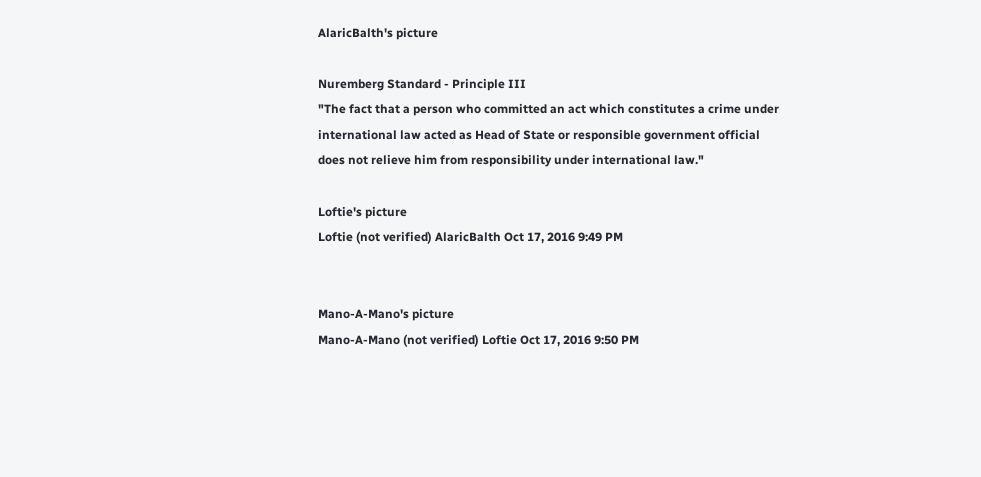AlaricBalth's picture

Nuremberg Standard - Principle III
"The fact that a person who committed an act which constitutes a crime under international law acted as Head of State or responsible government official does not relieve him from responsibility under international law."

Loftie's picture
Loftie (not verified) AlaricBalth Oct 17, 2016 9:49 PM


Mano-A-Mano's picture
Mano-A-Mano (not verified) Loftie Oct 17, 2016 9:50 PM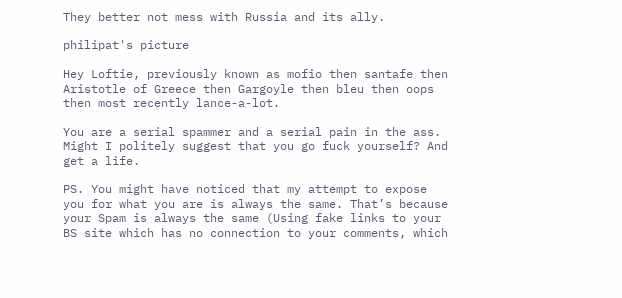They better not mess with Russia and its ally.

philipat's picture

Hey Loftie, previously known as mofio then santafe then Aristotle of Greece then Gargoyle then bleu then oops then most recently lance-a-lot.

You are a serial spammer and a serial pain in the ass. Might I politely suggest that you go fuck yourself? And get a life.

PS. You might have noticed that my attempt to expose you for what you are is always the same. That’s because your Spam is always the same (Using fake links to your BS site which has no connection to your comments, which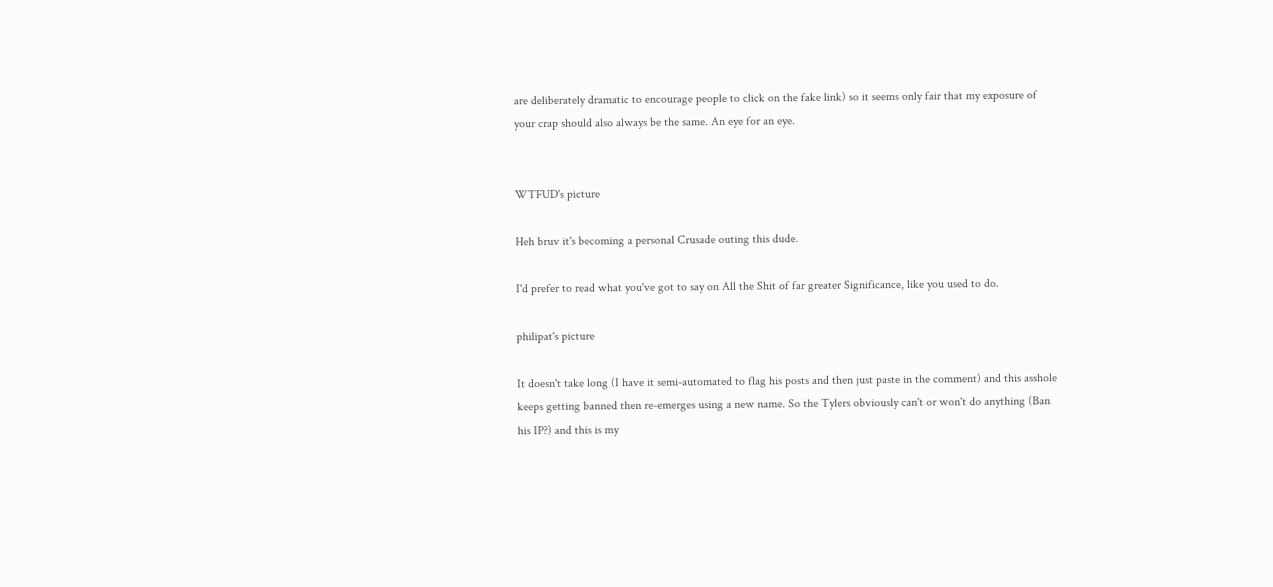are deliberately dramatic to encourage people to click on the fake link) so it seems only fair that my exposure of your crap should also always be the same. An eye for an eye.


WTFUD's picture

Heh bruv it's becoming a personal Crusade outing this dude.

I'd prefer to read what you've got to say on All the Shit of far greater Significance, like you used to do.

philipat's picture

It doesn't take long (I have it semi-automated to flag his posts and then just paste in the comment) and this asshole keeps getting banned then re-emerges using a new name. So the Tylers obviously can't or won't do anything (Ban his IP?) and this is my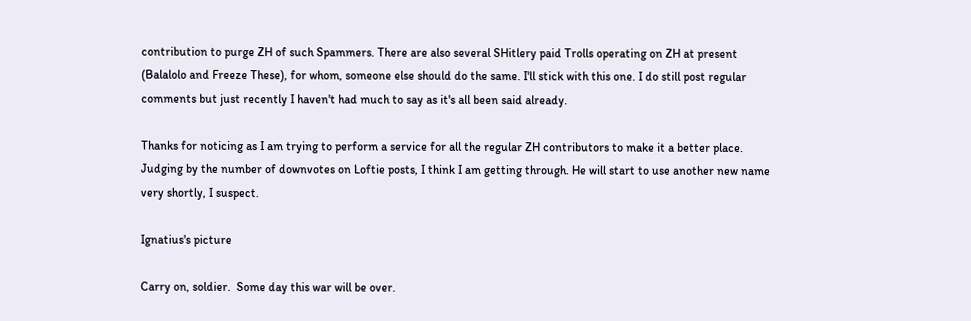contribution to purge ZH of such Spammers. There are also several SHitlery paid Trolls operating on ZH at present (Balalolo and Freeze These), for whom, someone else should do the same. I'll stick with this one. I do still post regular comments but just recently I haven't had much to say as it's all been said already.

Thanks for noticing as I am trying to perform a service for all the regular ZH contributors to make it a better place. Judging by the number of downvotes on Loftie posts, I think I am getting through. He will start to use another new name very shortly, I suspect.

Ignatius's picture

Carry on, soldier.  Some day this war will be over.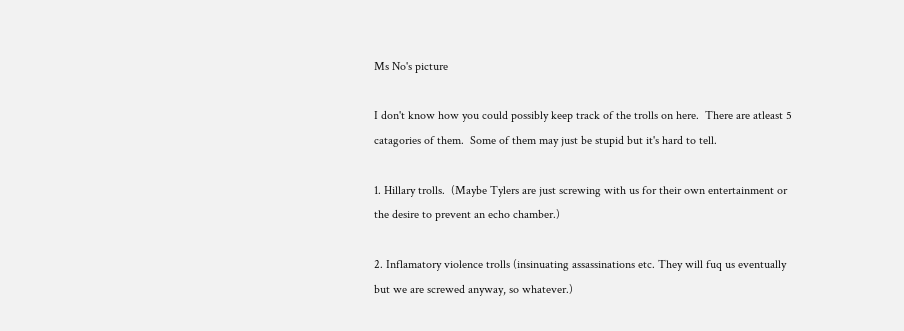Ms No's picture

I don't know how you could possibly keep track of the trolls on here.  There are atleast 5 catagories of them.  Some of them may just be stupid but it's hard to tell.

1. Hillary trolls.  (Maybe Tylers are just screwing with us for their own entertainment or the desire to prevent an echo chamber.)

2. Inflamatory violence trolls (insinuating assassinations etc. They will fuq us eventually but we are screwed anyway, so whatever.)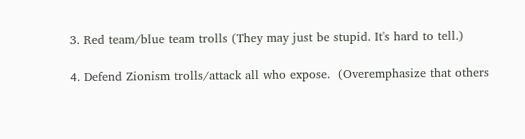3. Red team/blue team trolls (They may just be stupid. It's hard to tell.)

4. Defend Zionism trolls/attack all who expose.  (Overemphasize that others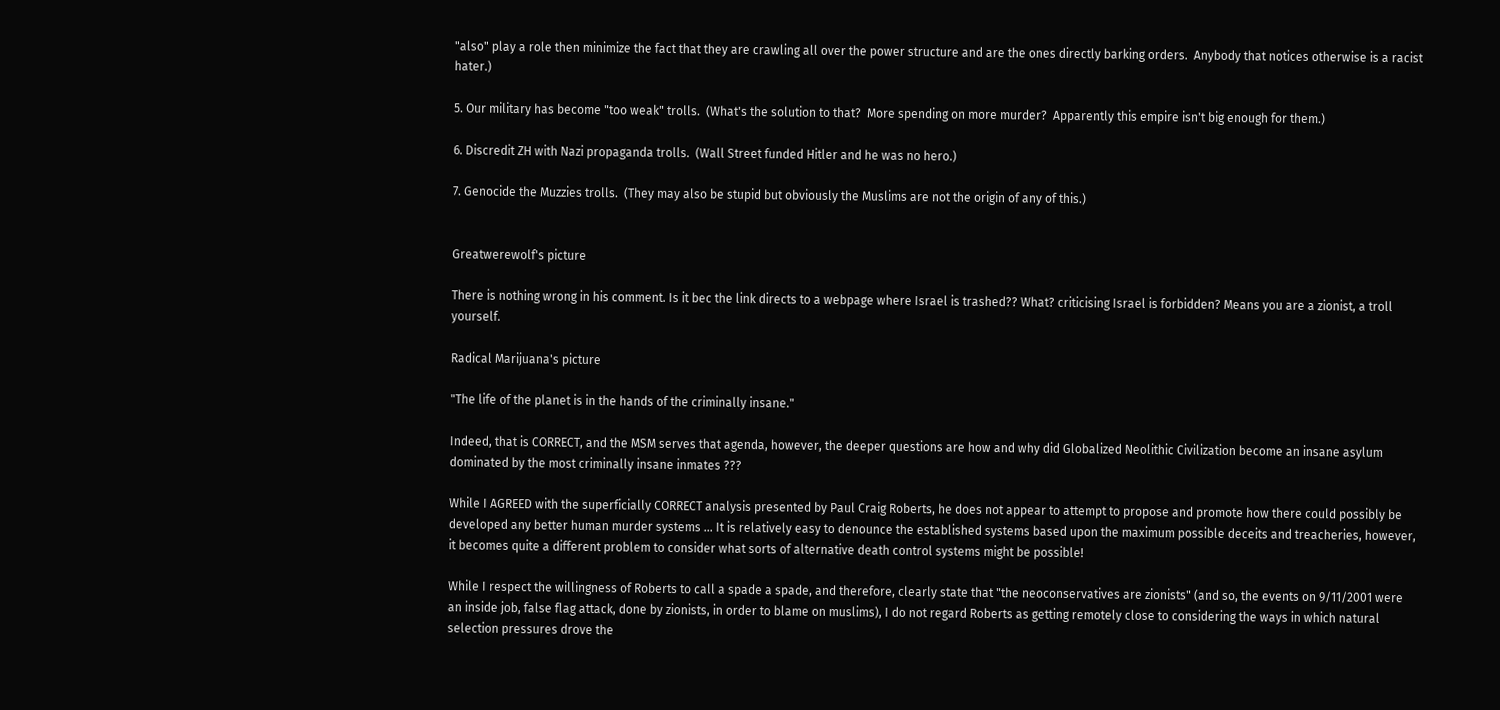"also" play a role then minimize the fact that they are crawling all over the power structure and are the ones directly barking orders.  Anybody that notices otherwise is a racist hater.)

5. Our military has become "too weak" trolls.  (What's the solution to that?  More spending on more murder?  Apparently this empire isn't big enough for them.)

6. Discredit ZH with Nazi propaganda trolls.  (Wall Street funded Hitler and he was no hero.)

7. Genocide the Muzzies trolls.  (They may also be stupid but obviously the Muslims are not the origin of any of this.)


Greatwerewolf's picture

There is nothing wrong in his comment. Is it bec the link directs to a webpage where Israel is trashed?? What? criticising Israel is forbidden? Means you are a zionist, a troll yourself.

Radical Marijuana's picture

"The life of the planet is in the hands of the criminally insane."

Indeed, that is CORRECT, and the MSM serves that agenda, however, the deeper questions are how and why did Globalized Neolithic Civilization become an insane asylum dominated by the most criminally insane inmates ???

While I AGREED with the superficially CORRECT analysis presented by Paul Craig Roberts, he does not appear to attempt to propose and promote how there could possibly be developed any better human murder systems ... It is relatively easy to denounce the established systems based upon the maximum possible deceits and treacheries, however, it becomes quite a different problem to consider what sorts of alternative death control systems might be possible!

While I respect the willingness of Roberts to call a spade a spade, and therefore, clearly state that "the neoconservatives are zionists" (and so, the events on 9/11/2001 were an inside job, false flag attack, done by zionists, in order to blame on muslims), I do not regard Roberts as getting remotely close to considering the ways in which natural selection pressures drove the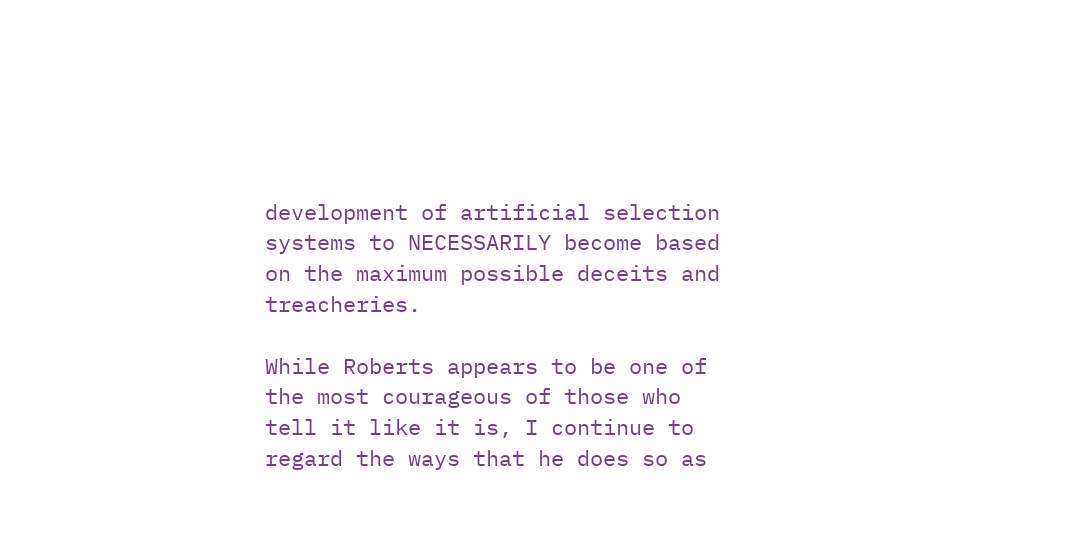development of artificial selection systems to NECESSARILY become based on the maximum possible deceits and treacheries.

While Roberts appears to be one of the most courageous of those who tell it like it is, I continue to regard the ways that he does so as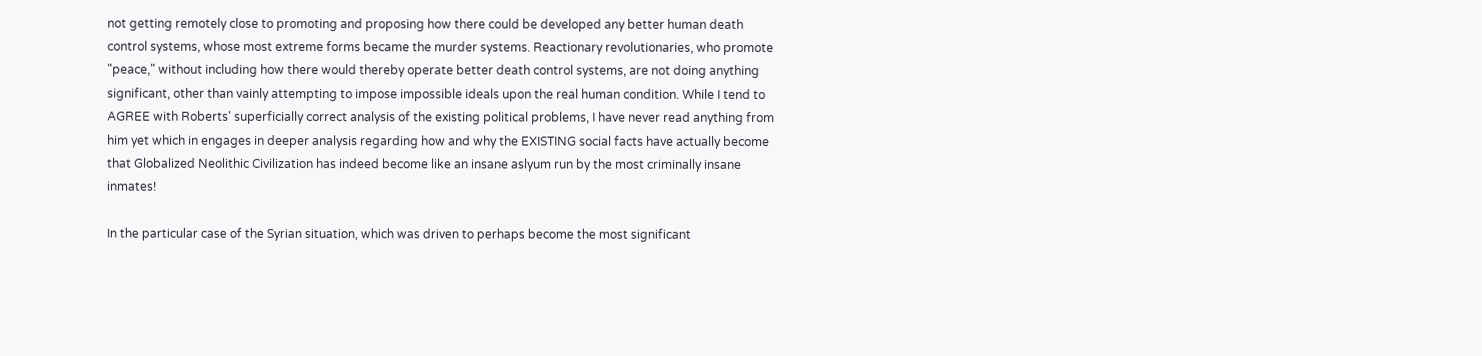not getting remotely close to promoting and proposing how there could be developed any better human death control systems, whose most extreme forms became the murder systems. Reactionary revolutionaries, who promote "peace," without including how there would thereby operate better death control systems, are not doing anything significant, other than vainly attempting to impose impossible ideals upon the real human condition. While I tend to AGREE with Roberts' superficially correct analysis of the existing political problems, I have never read anything from him yet which in engages in deeper analysis regarding how and why the EXISTING social facts have actually become that Globalized Neolithic Civilization has indeed become like an insane aslyum run by the most criminally insane inmates!

In the particular case of the Syrian situation, which was driven to perhaps become the most significant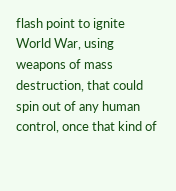flash point to ignite World War, using weapons of mass destruction, that could spin out of any human control, once that kind of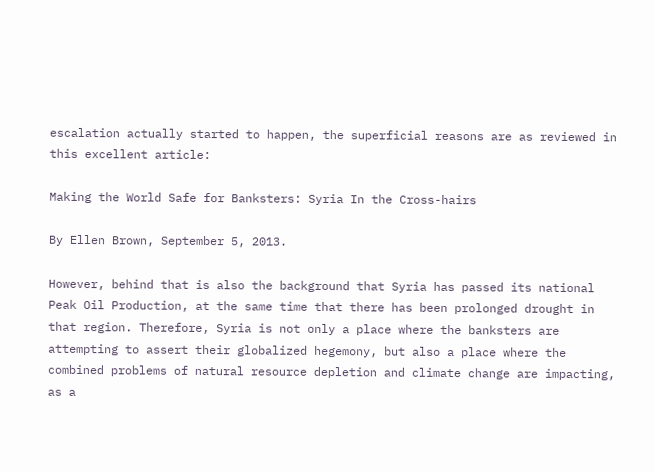escalation actually started to happen, the superficial reasons are as reviewed in this excellent article:

Making the World Safe for Banksters: Syria In the Cross-hairs

By Ellen Brown, September 5, 2013.

However, behind that is also the background that Syria has passed its national Peak Oil Production, at the same time that there has been prolonged drought in that region. Therefore, Syria is not only a place where the banksters are attempting to assert their globalized hegemony, but also a place where the combined problems of natural resource depletion and climate change are impacting, as a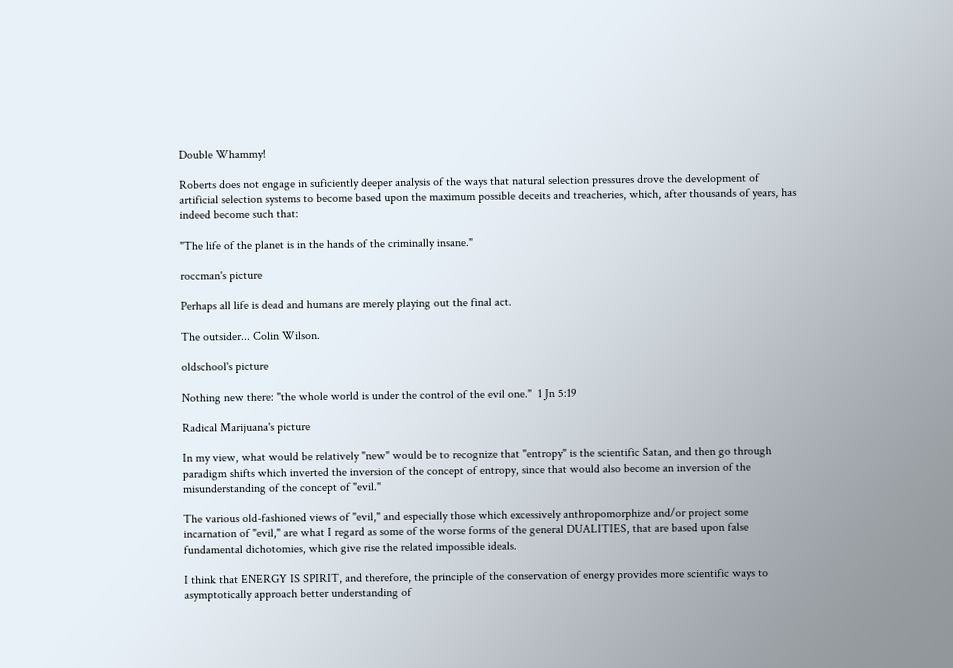Double Whammy!

Roberts does not engage in suficiently deeper analysis of the ways that natural selection pressures drove the development of artificial selection systems to become based upon the maximum possible deceits and treacheries, which, after thousands of years, has indeed become such that:

"The life of the planet is in the hands of the criminally insane."

roccman's picture

Perhaps all life is dead and humans are merely playing out the final act.

The outsider... Colin Wilson.

oldschool's picture

Nothing new there: "the whole world is under the control of the evil one."  1 Jn 5:19

Radical Marijuana's picture

In my view, what would be relatively "new" would be to recognize that "entropy" is the scientific Satan, and then go through paradigm shifts which inverted the inversion of the concept of entropy, since that would also become an inversion of the misunderstanding of the concept of "evil."

The various old-fashioned views of "evil," and especially those which excessively anthropomorphize and/or project some incarnation of "evil," are what I regard as some of the worse forms of the general DUALITIES, that are based upon false fundamental dichotomies, which give rise the related impossible ideals.

I think that ENERGY IS SPIRIT, and therefore, the principle of the conservation of energy provides more scientific ways to asymptotically approach better understanding of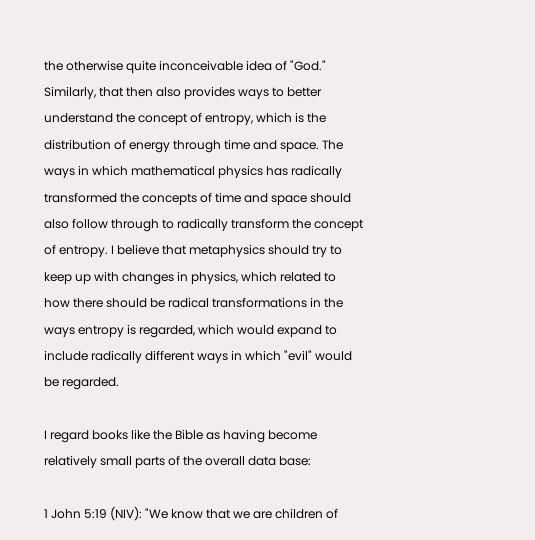the otherwise quite inconceivable idea of "God." Similarly, that then also provides ways to better understand the concept of entropy, which is the distribution of energy through time and space. The ways in which mathematical physics has radically transformed the concepts of time and space should also follow through to radically transform the concept of entropy. I believe that metaphysics should try to keep up with changes in physics, which related to how there should be radical transformations in the ways entropy is regarded, which would expand to include radically different ways in which "evil" would be regarded.

I regard books like the Bible as having become relatively small parts of the overall data base:

1 John 5:19 (NIV): "We know that we are children of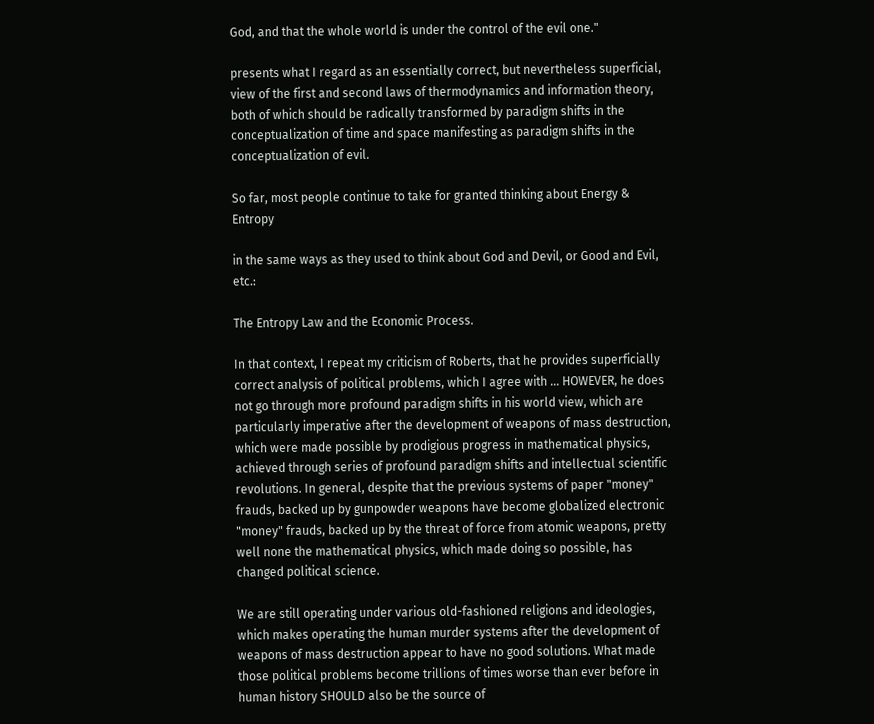God, and that the whole world is under the control of the evil one."

presents what I regard as an essentially correct, but nevertheless superficial, view of the first and second laws of thermodynamics and information theory, both of which should be radically transformed by paradigm shifts in the conceptualization of time and space manifesting as paradigm shifts in the conceptualization of evil.

So far, most people continue to take for granted thinking about Energy & Entropy

in the same ways as they used to think about God and Devil, or Good and Evil, etc.:

The Entropy Law and the Economic Process.

In that context, I repeat my criticism of Roberts, that he provides superficially correct analysis of political problems, which I agree with ... HOWEVER, he does not go through more profound paradigm shifts in his world view, which are particularly imperative after the development of weapons of mass destruction, which were made possible by prodigious progress in mathematical physics, achieved through series of profound paradigm shifts and intellectual scientific revolutions. In general, despite that the previous systems of paper "money" frauds, backed up by gunpowder weapons have become globalized electronic "money" frauds, backed up by the threat of force from atomic weapons, pretty well none the mathematical physics, which made doing so possible, has changed political science.

We are still operating under various old-fashioned religions and ideologies, which makes operating the human murder systems after the development of weapons of mass destruction appear to have no good solutions. What made those political problems become trillions of times worse than ever before in human history SHOULD also be the source of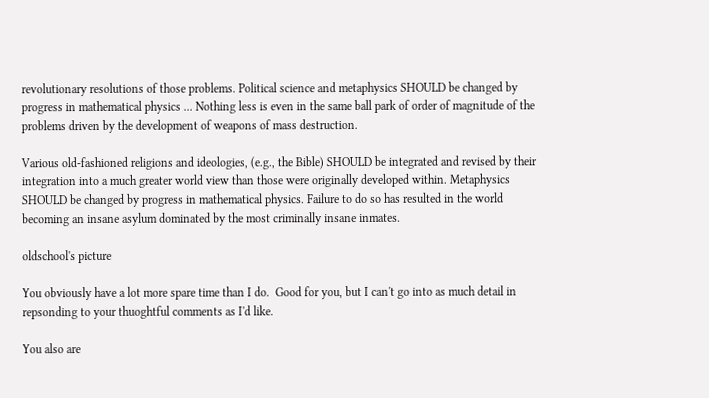revolutionary resolutions of those problems. Political science and metaphysics SHOULD be changed by progress in mathematical physics ... Nothing less is even in the same ball park of order of magnitude of the problems driven by the development of weapons of mass destruction.

Various old-fashioned religions and ideologies, (e.g., the Bible) SHOULD be integrated and revised by their integration into a much greater world view than those were originally developed within. Metaphysics SHOULD be changed by progress in mathematical physics. Failure to do so has resulted in the world becoming an insane asylum dominated by the most criminally insane inmates.

oldschool's picture

You obviously have a lot more spare time than I do.  Good for you, but I can't go into as much detail in repsonding to your thuoghtful comments as I'd like.

You also are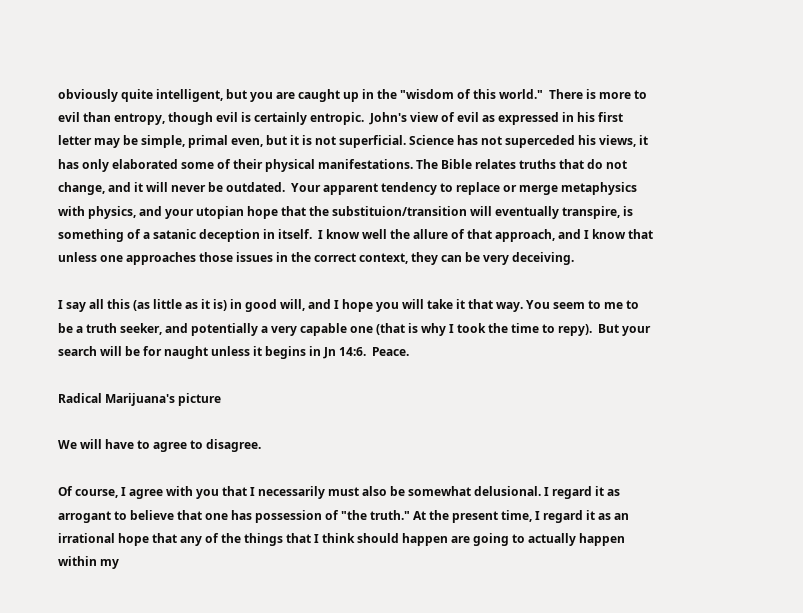obviously quite intelligent, but you are caught up in the "wisdom of this world."  There is more to evil than entropy, though evil is certainly entropic.  John's view of evil as expressed in his first letter may be simple, primal even, but it is not superficial. Science has not superceded his views, it has only elaborated some of their physical manifestations. The Bible relates truths that do not change, and it will never be outdated.  Your apparent tendency to replace or merge metaphysics with physics, and your utopian hope that the substituion/transition will eventually transpire, is something of a satanic deception in itself.  I know well the allure of that approach, and I know that unless one approaches those issues in the correct context, they can be very deceiving.

I say all this (as little as it is) in good will, and I hope you will take it that way. You seem to me to be a truth seeker, and potentially a very capable one (that is why I took the time to repy).  But your search will be for naught unless it begins in Jn 14:6.  Peace.

Radical Marijuana's picture

We will have to agree to disagree.

Of course, I agree with you that I necessarily must also be somewhat delusional. I regard it as arrogant to believe that one has possession of "the truth." At the present time, I regard it as an irrational hope that any of the things that I think should happen are going to actually happen within my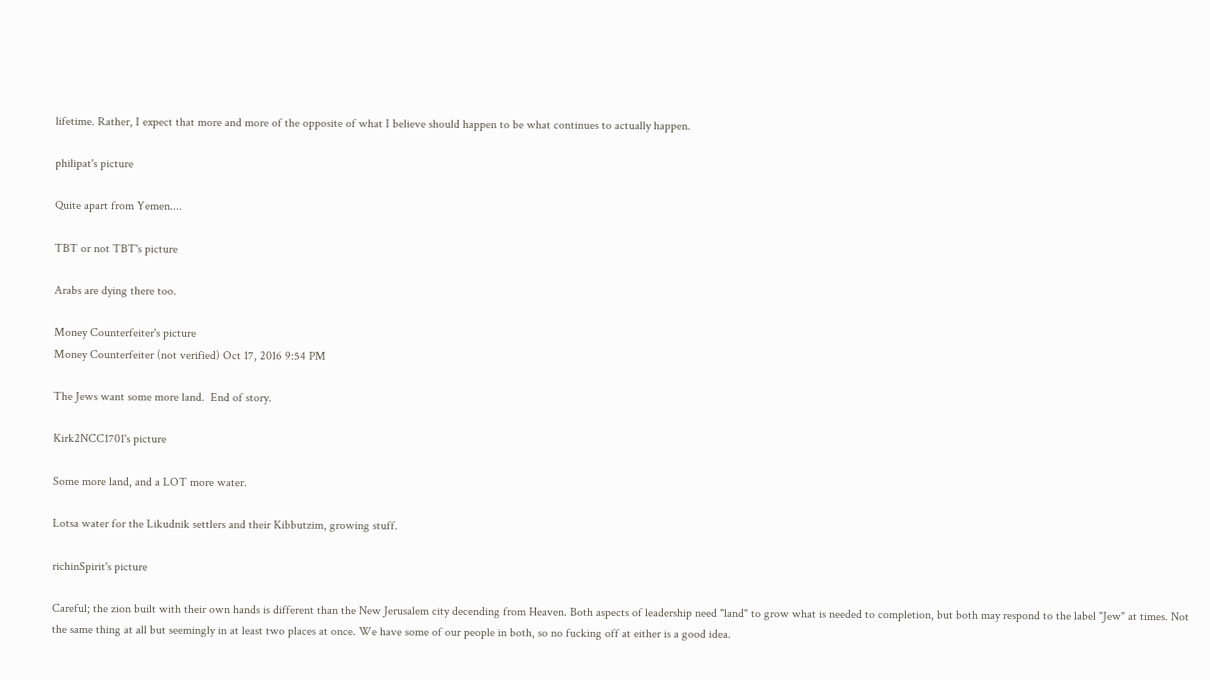lifetime. Rather, I expect that more and more of the opposite of what I believe should happen to be what continues to actually happen.

philipat's picture

Quite apart from Yemen....

TBT or not TBT's picture

Arabs are dying there too.

Money Counterfeiter's picture
Money Counterfeiter (not verified) Oct 17, 2016 9:54 PM

The Jews want some more land.  End of story.

Kirk2NCC1701's picture

Some more land, and a LOT more water.

Lotsa water for the Likudnik settlers and their Kibbutzim, growing stuff.

richinSpirit's picture

Careful; the zion built with their own hands is different than the New Jerusalem city decending from Heaven. Both aspects of leadership need "land" to grow what is needed to completion, but both may respond to the label "Jew" at times. Not the same thing at all but seemingly in at least two places at once. We have some of our people in both, so no fucking off at either is a good idea.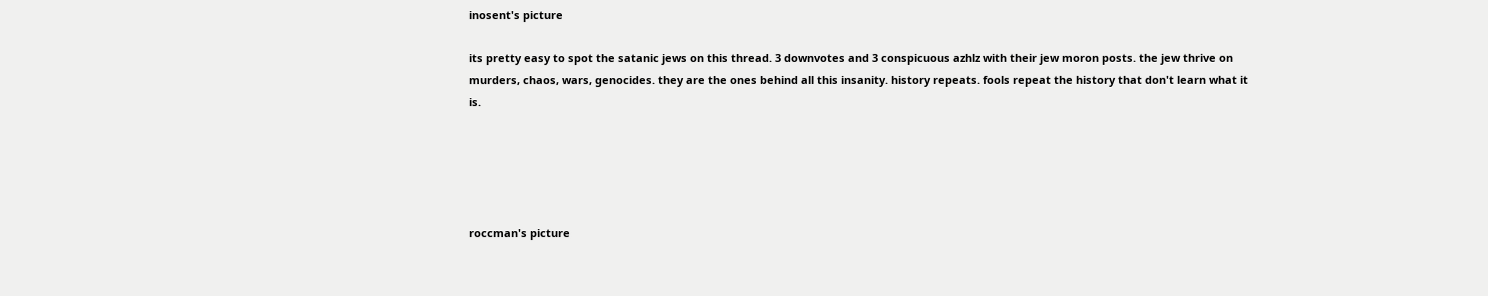inosent's picture

its pretty easy to spot the satanic jews on this thread. 3 downvotes and 3 conspicuous azhlz with their jew moron posts. the jew thrive on murders, chaos, wars, genocides. they are the ones behind all this insanity. history repeats. fools repeat the history that don't learn what it is.





roccman's picture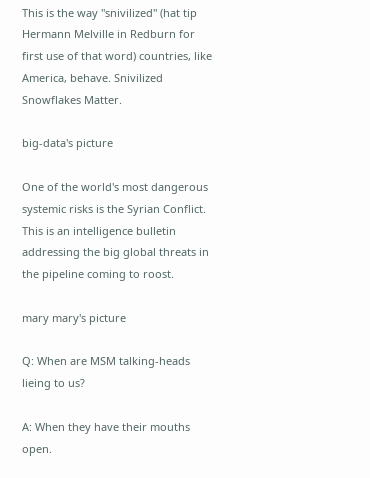This is the way "snivilized" (hat tip Hermann Melville in Redburn for first use of that word) countries, like America, behave. Snivilized Snowflakes Matter.

big-data's picture

One of the world's most dangerous systemic risks is the Syrian Conflict. This is an intelligence bulletin addressing the big global threats in the pipeline coming to roost.

mary mary's picture

Q: When are MSM talking-heads lieing to us?

A: When they have their mouths open.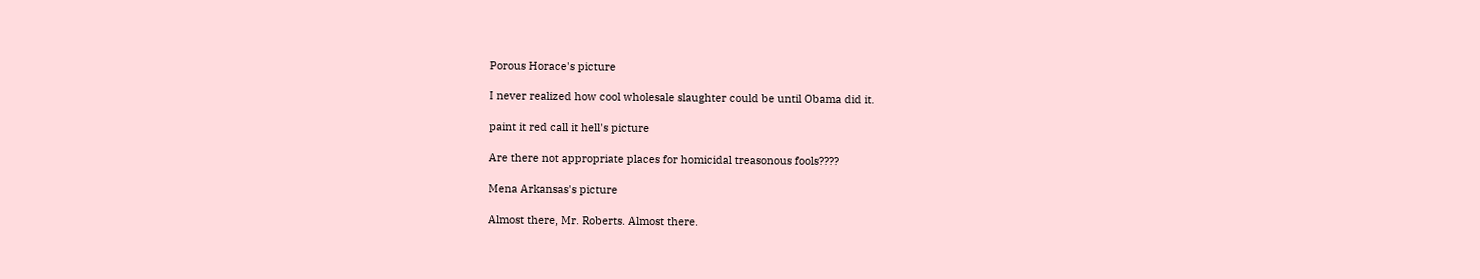Porous Horace's picture

I never realized how cool wholesale slaughter could be until Obama did it.

paint it red call it hell's picture

Are there not appropriate places for homicidal treasonous fools????

Mena Arkansas's picture

Almost there, Mr. Roberts. Almost there.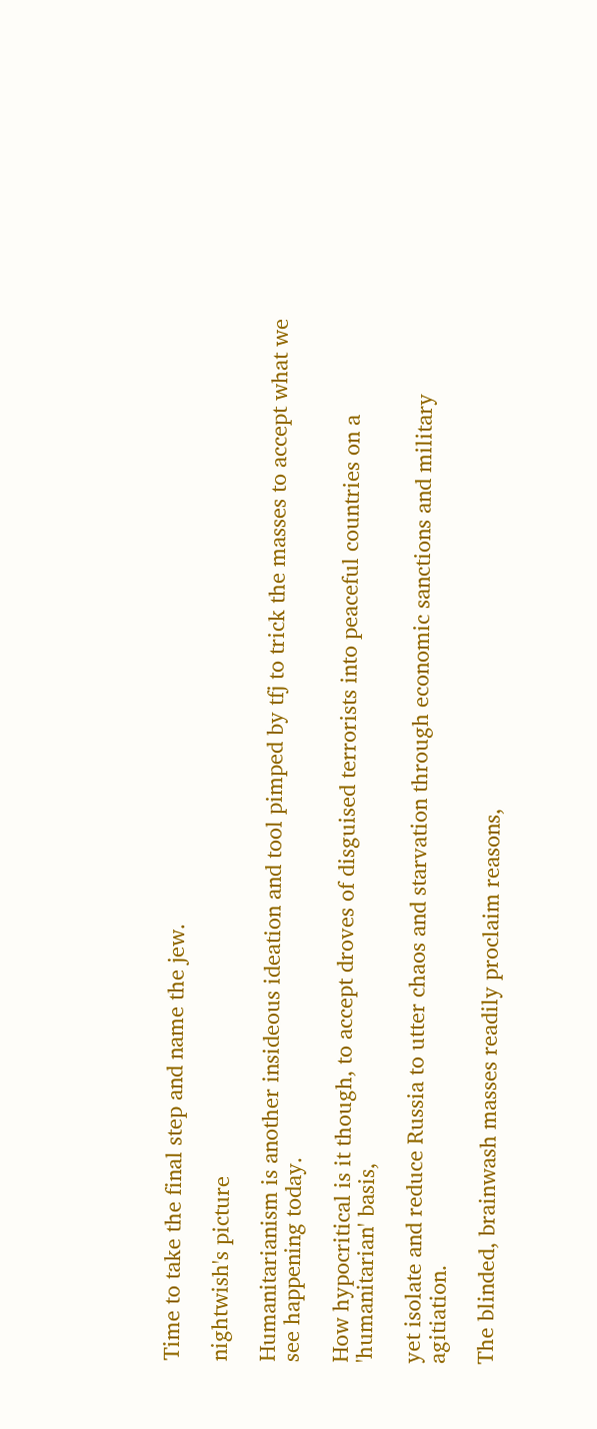Time to take the final step and name the jew.

nightwish's picture

Humanitarianism is another insideous ideation and tool pimped by tfj to trick the masses to accept what we see happening today.

How hypocritical is it though, to accept droves of disguised terrorists into peaceful countries on a 'humanitarian' basis,

yet isolate and reduce Russia to utter chaos and starvation through economic sanctions and military agitiation.

The blinded, brainwash masses readily proclaim reasons,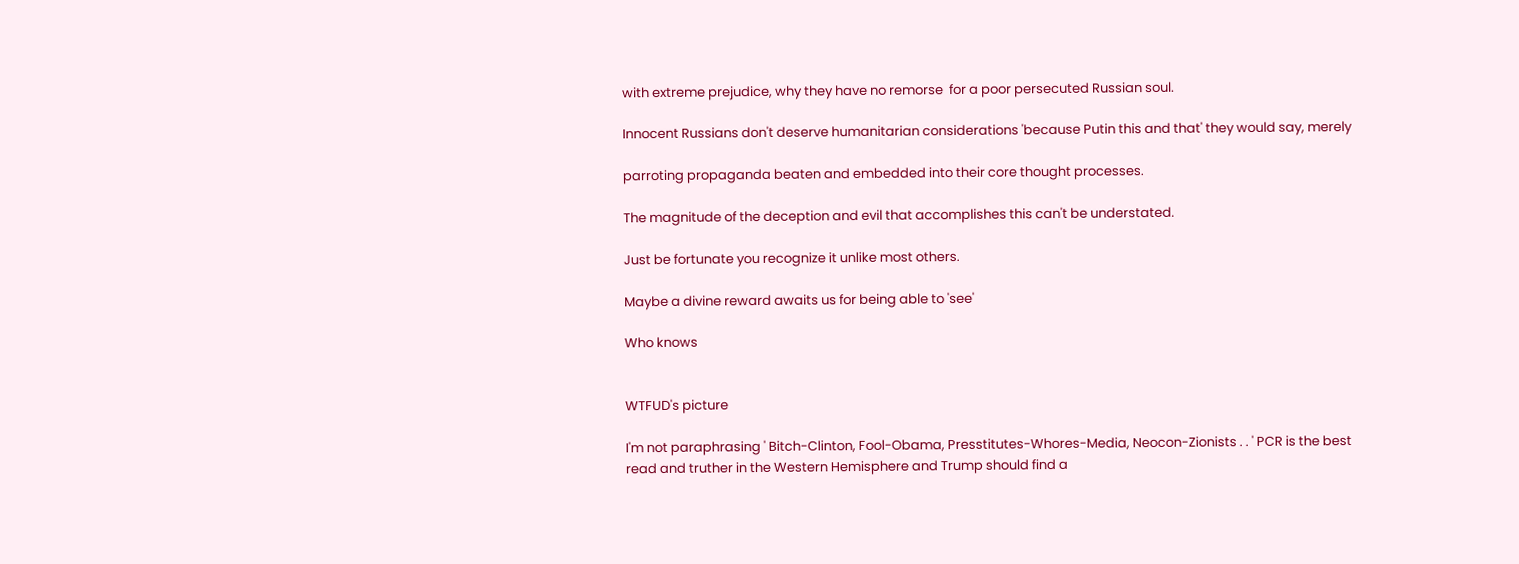with extreme prejudice, why they have no remorse  for a poor persecuted Russian soul.

Innocent Russians don't deserve humanitarian considerations 'because Putin this and that' they would say, merely

parroting propaganda beaten and embedded into their core thought processes.

The magnitude of the deception and evil that accomplishes this can't be understated.

Just be fortunate you recognize it unlike most others.

Maybe a divine reward awaits us for being able to 'see'

Who knows


WTFUD's picture

I'm not paraphrasing ' Bitch-Clinton, Fool-Obama, Presstitutes-Whores-Media, Neocon-Zionists . . ' PCR is the best read and truther in the Western Hemisphere and Trump should find a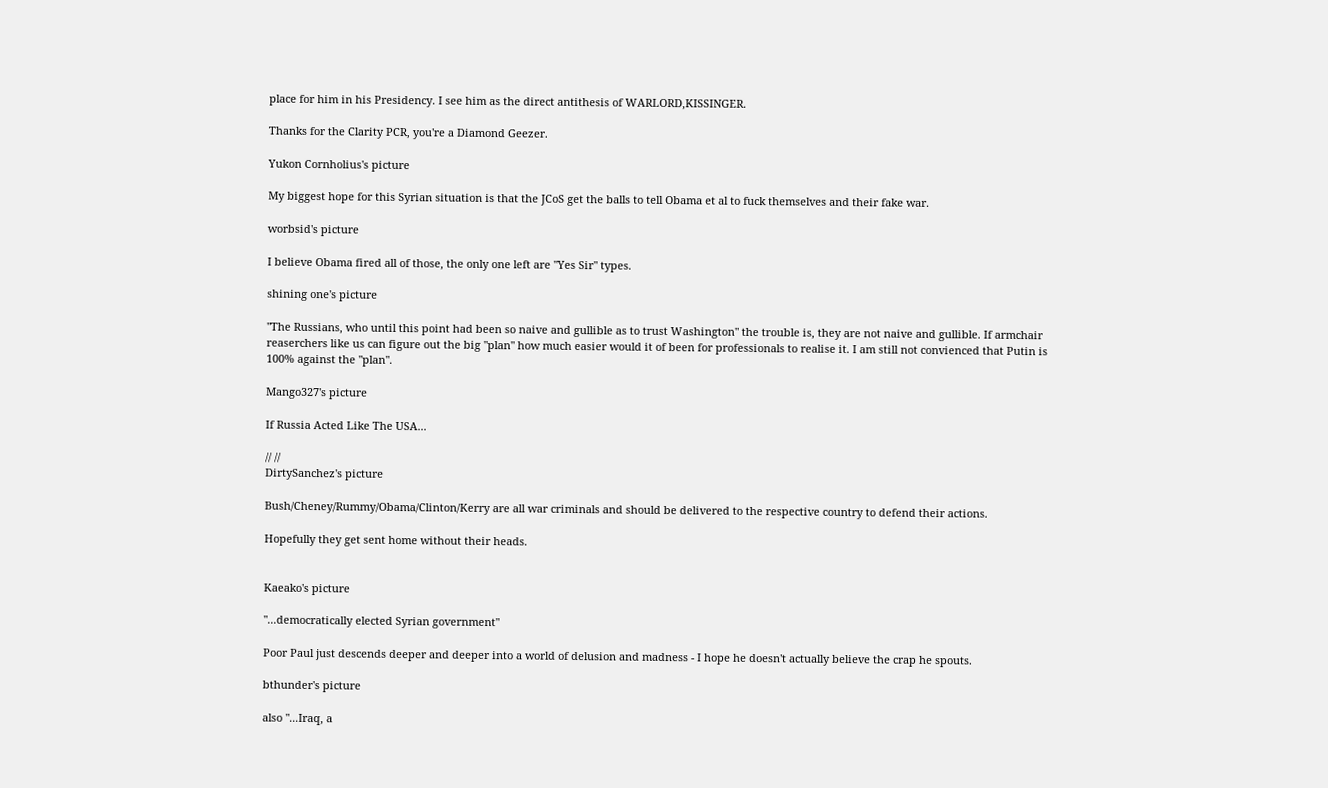place for him in his Presidency. I see him as the direct antithesis of WARLORD,KISSINGER.

Thanks for the Clarity PCR, you're a Diamond Geezer.

Yukon Cornholius's picture

My biggest hope for this Syrian situation is that the JCoS get the balls to tell Obama et al to fuck themselves and their fake war.

worbsid's picture

I believe Obama fired all of those, the only one left are "Yes Sir" types.

shining one's picture

"The Russians, who until this point had been so naive and gullible as to trust Washington" the trouble is, they are not naive and gullible. If armchair reaserchers like us can figure out the big "plan" how much easier would it of been for professionals to realise it. I am still not convienced that Putin is 100% against the "plan".

Mango327's picture

If Russia Acted Like The USA...

// //
DirtySanchez's picture

Bush/Cheney/Rummy/Obama/Clinton/Kerry are all war criminals and should be delivered to the respective country to defend their actions.

Hopefully they get sent home without their heads.


Kaeako's picture

"...democratically elected Syrian government"

Poor Paul just descends deeper and deeper into a world of delusion and madness - I hope he doesn't actually believe the crap he spouts.

bthunder's picture

also "...Iraq, a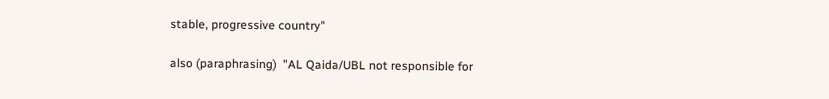stable, progressive country"

also (paraphrasing)  "AL Qaida/UBL not responsible for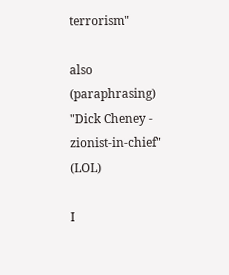terrorism"

also (paraphrasing) "Dick Cheney - zionist-in-chief"  (LOL)

I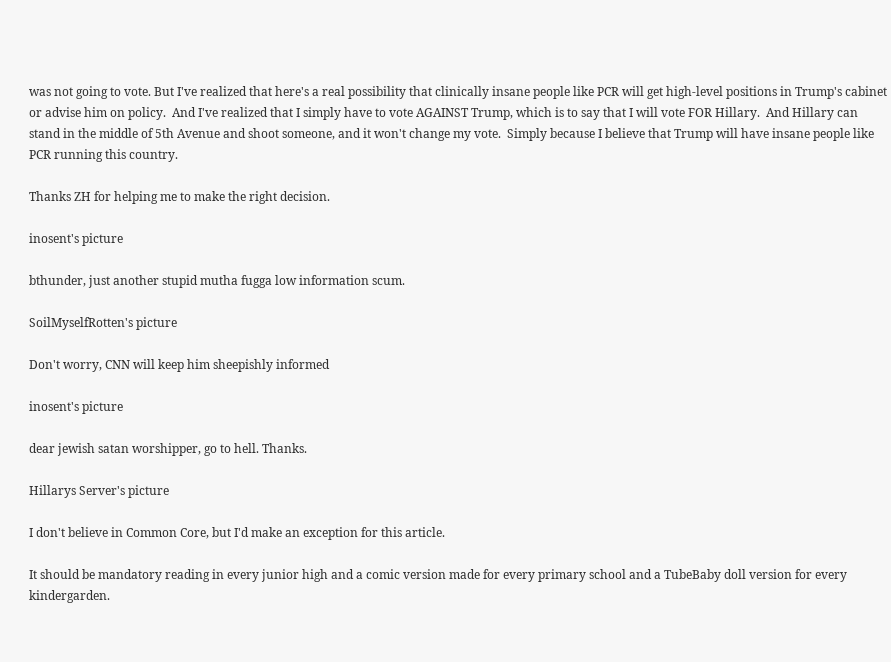was not going to vote. But I've realized that here's a real possibility that clinically insane people like PCR will get high-level positions in Trump's cabinet or advise him on policy.  And I've realized that I simply have to vote AGAINST Trump, which is to say that I will vote FOR Hillary.  And Hillary can stand in the middle of 5th Avenue and shoot someone, and it won't change my vote.  Simply because I believe that Trump will have insane people like PCR running this country.

Thanks ZH for helping me to make the right decision.

inosent's picture

bthunder, just another stupid mutha fugga low information scum.

SoilMyselfRotten's picture

Don't worry, CNN will keep him sheepishly informed

inosent's picture

dear jewish satan worshipper, go to hell. Thanks.

Hillarys Server's picture

I don't believe in Common Core, but I'd make an exception for this article.

It should be mandatory reading in every junior high and a comic version made for every primary school and a TubeBaby doll version for every kindergarden.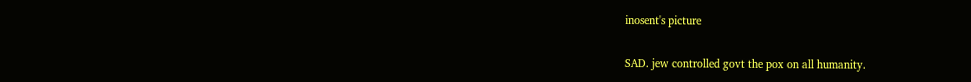inosent's picture

SAD. jew controlled govt the pox on all humanity.